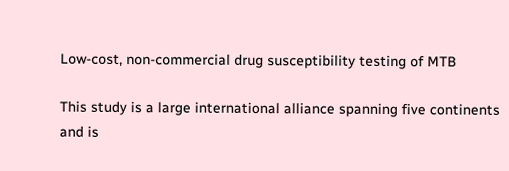Low-cost, non-commercial drug susceptibility testing of MTB

This study is a large international alliance spanning five continents and is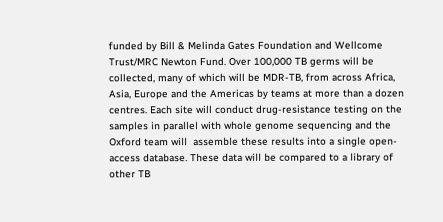funded by Bill & Melinda Gates Foundation and Wellcome Trust/MRC Newton Fund. Over 100,000 TB germs will be collected, many of which will be MDR-TB, from across Africa, Asia, Europe and the Americas by teams at more than a dozen centres. Each site will conduct drug-resistance testing on the samples in parallel with whole genome sequencing and the Oxford team will  assemble these results into a single open-access database. These data will be compared to a library of other TB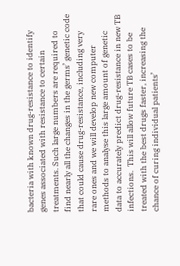bacteria with known drug-resistance to identify genes associated with resistance to certain treatments. Such large numbers are required to find nearly all the changes in the germs’ genetic code that could cause drug-resistance, including very rare ones and we will develop new computer methods to analyse this large amount of genetic data to accurately predict drug-resistance in new TB infections.  This will allow future TB cases to be treated with the best drugs faster, increasing the chance of curing individual patients’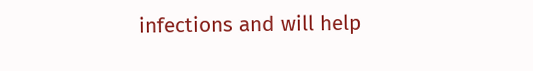infections and will help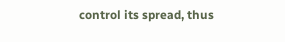control its spread, thus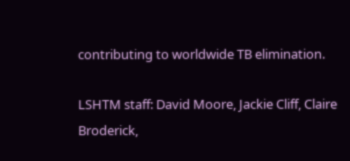contributing to worldwide TB elimination.

LSHTM staff: David Moore, Jackie Cliff, Claire Broderick,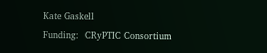Kate Gaskell
Funding:  CRyPTIC Consortium